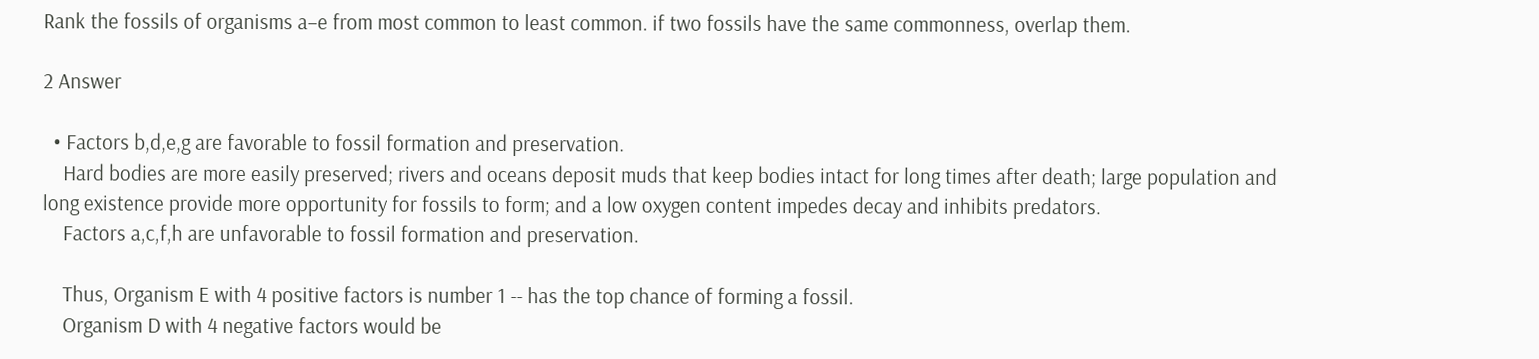Rank the fossils of organisms a–e from most common to least common. if two fossils have the same commonness, overlap them.

2 Answer

  • Factors b,d,e,g are favorable to fossil formation and preservation.
    Hard bodies are more easily preserved; rivers and oceans deposit muds that keep bodies intact for long times after death; large population and long existence provide more opportunity for fossils to form; and a low oxygen content impedes decay and inhibits predators.
    Factors a,c,f,h are unfavorable to fossil formation and preservation.

    Thus, Organism E with 4 positive factors is number 1 -- has the top chance of forming a fossil.
    Organism D with 4 negative factors would be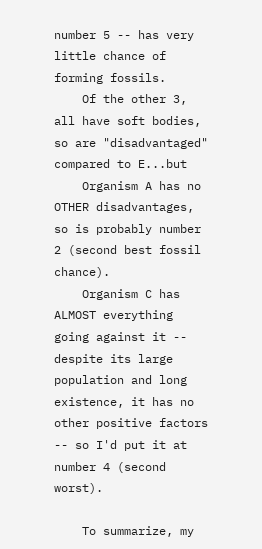number 5 -- has very little chance of forming fossils.
    Of the other 3, all have soft bodies, so are "disadvantaged" compared to E...but
    Organism A has no OTHER disadvantages, so is probably number 2 (second best fossil chance).
    Organism C has ALMOST everything going against it -- despite its large population and long existence, it has no other positive factors -- so I'd put it at number 4 (second worst).

    To summarize, my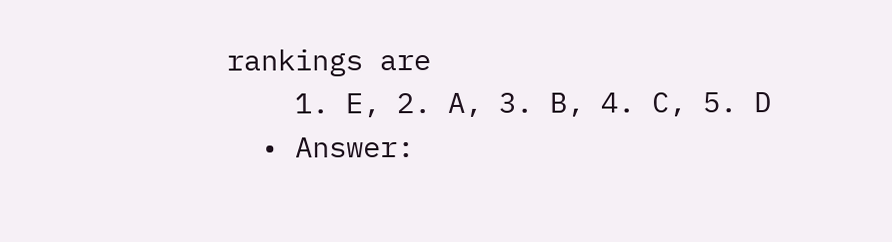rankings are
    1. E, 2. A, 3. B, 4. C, 5. D
  • Answer: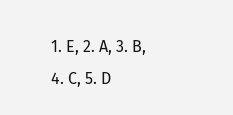1. E, 2. A, 3. B, 4. C, 5. D